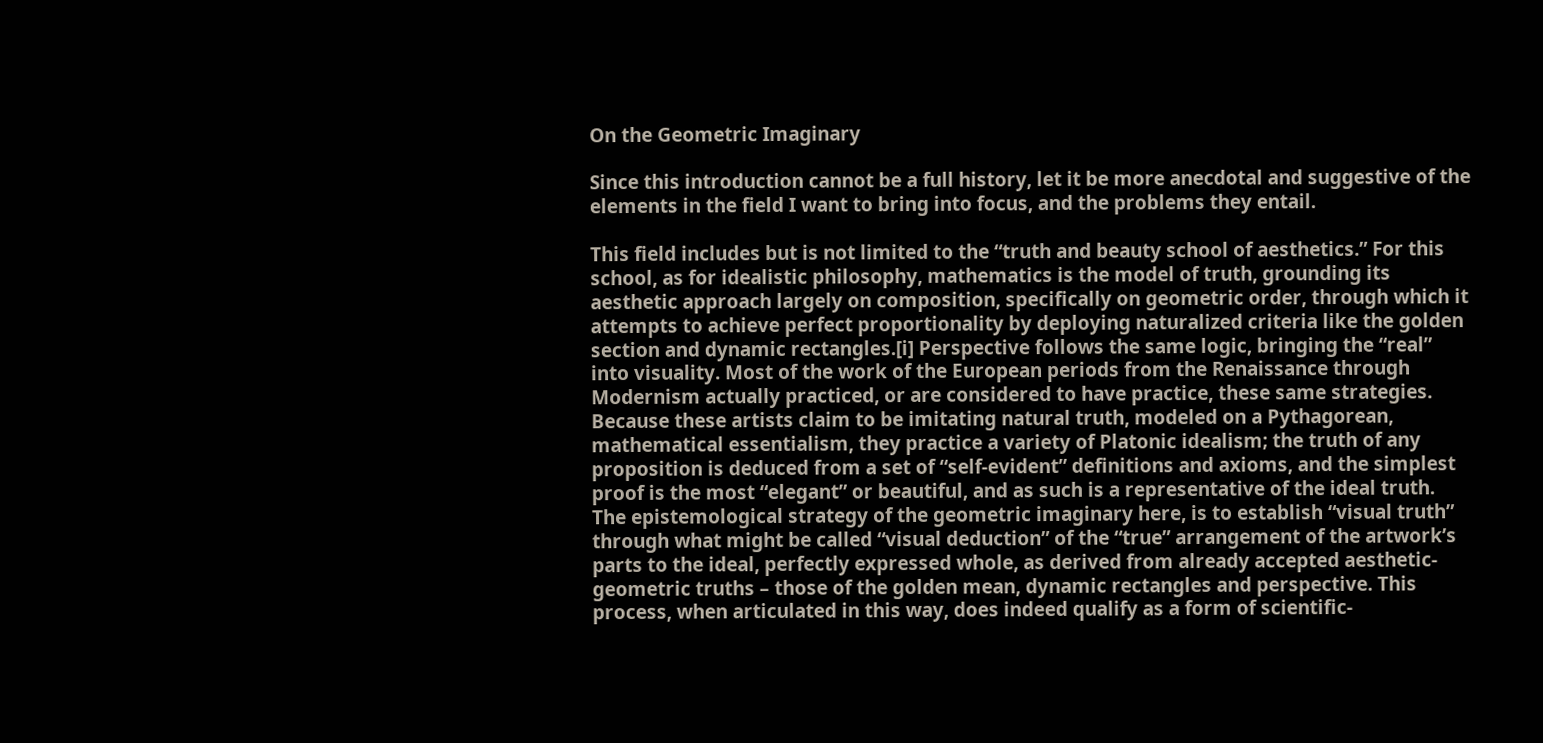On the Geometric Imaginary

Since this introduction cannot be a full history, let it be more anecdotal and suggestive of the elements in the field I want to bring into focus, and the problems they entail.

This field includes but is not limited to the “truth and beauty school of aesthetics.” For this school, as for idealistic philosophy, mathematics is the model of truth, grounding its aesthetic approach largely on composition, specifically on geometric order, through which it attempts to achieve perfect proportionality by deploying naturalized criteria like the golden section and dynamic rectangles.[i] Perspective follows the same logic, bringing the “real” into visuality. Most of the work of the European periods from the Renaissance through Modernism actually practiced, or are considered to have practice, these same strategies. Because these artists claim to be imitating natural truth, modeled on a Pythagorean, mathematical essentialism, they practice a variety of Platonic idealism; the truth of any proposition is deduced from a set of “self-evident” definitions and axioms, and the simplest proof is the most “elegant” or beautiful, and as such is a representative of the ideal truth. The epistemological strategy of the geometric imaginary here, is to establish “visual truth” through what might be called “visual deduction” of the “true” arrangement of the artwork’s parts to the ideal, perfectly expressed whole, as derived from already accepted aesthetic-geometric truths – those of the golden mean, dynamic rectangles and perspective. This process, when articulated in this way, does indeed qualify as a form of scientific-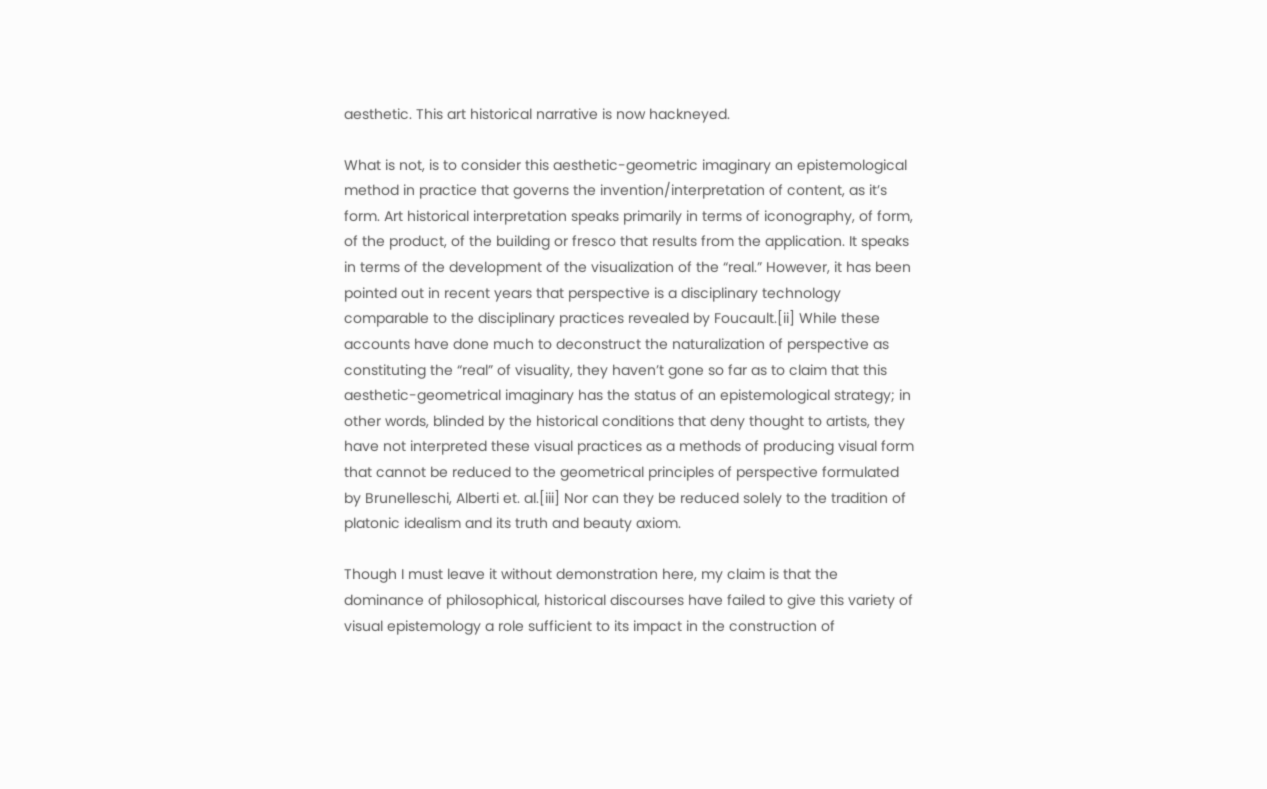aesthetic. This art historical narrative is now hackneyed.

What is not, is to consider this aesthetic-geometric imaginary an epistemological method in practice that governs the invention/interpretation of content, as it’s form. Art historical interpretation speaks primarily in terms of iconography, of form, of the product, of the building or fresco that results from the application. It speaks in terms of the development of the visualization of the “real.” However, it has been pointed out in recent years that perspective is a disciplinary technology comparable to the disciplinary practices revealed by Foucault.[ii] While these accounts have done much to deconstruct the naturalization of perspective as constituting the “real” of visuality, they haven’t gone so far as to claim that this aesthetic-geometrical imaginary has the status of an epistemological strategy; in other words, blinded by the historical conditions that deny thought to artists, they have not interpreted these visual practices as a methods of producing visual form that cannot be reduced to the geometrical principles of perspective formulated by Brunelleschi, Alberti et. al.[iii] Nor can they be reduced solely to the tradition of platonic idealism and its truth and beauty axiom.

Though I must leave it without demonstration here, my claim is that the dominance of philosophical, historical discourses have failed to give this variety of visual epistemology a role sufficient to its impact in the construction of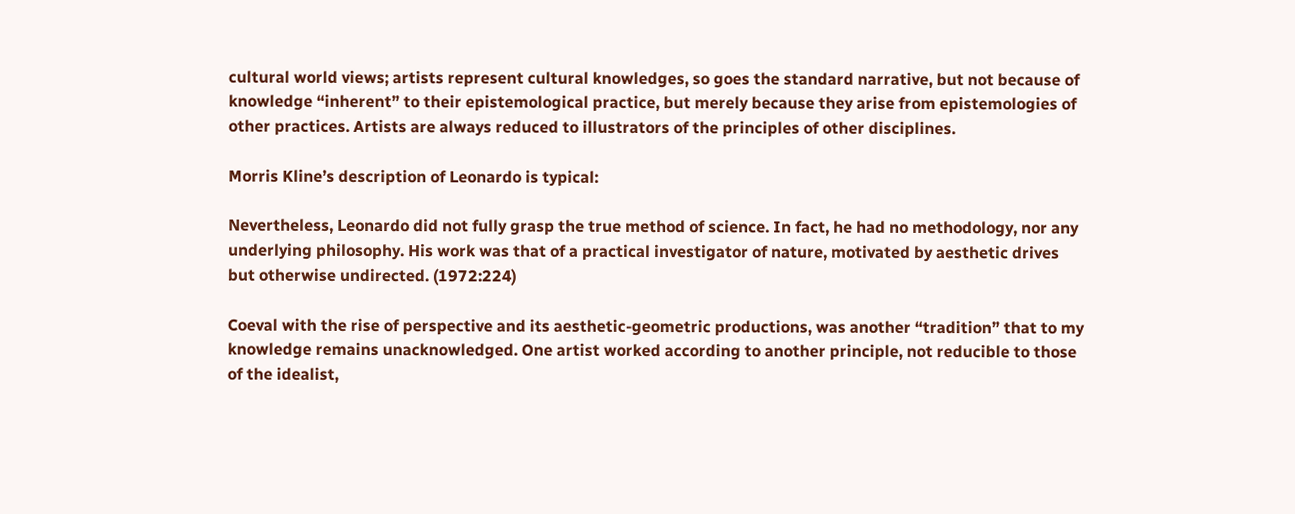cultural world views; artists represent cultural knowledges, so goes the standard narrative, but not because of knowledge “inherent” to their epistemological practice, but merely because they arise from epistemologies of other practices. Artists are always reduced to illustrators of the principles of other disciplines.

Morris Kline’s description of Leonardo is typical:

Nevertheless, Leonardo did not fully grasp the true method of science. In fact, he had no methodology, nor any underlying philosophy. His work was that of a practical investigator of nature, motivated by aesthetic drives but otherwise undirected. (1972:224)

Coeval with the rise of perspective and its aesthetic-geometric productions, was another “tradition” that to my knowledge remains unacknowledged. One artist worked according to another principle, not reducible to those of the idealist,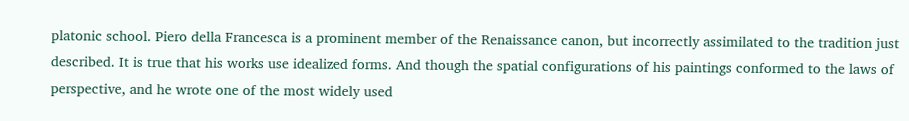platonic school. Piero della Francesca is a prominent member of the Renaissance canon, but incorrectly assimilated to the tradition just described. It is true that his works use idealized forms. And though the spatial configurations of his paintings conformed to the laws of perspective, and he wrote one of the most widely used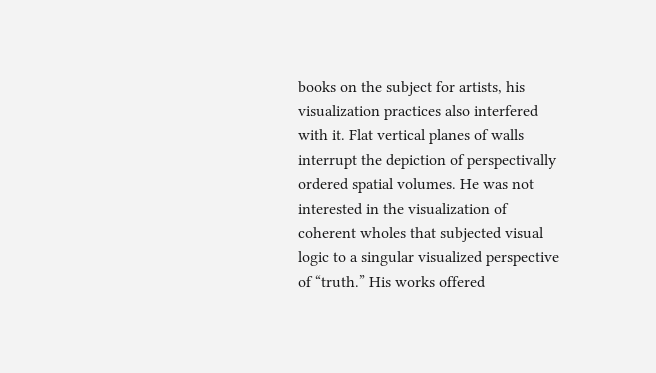books on the subject for artists, his visualization practices also interfered with it. Flat vertical planes of walls interrupt the depiction of perspectivally ordered spatial volumes. He was not interested in the visualization of coherent wholes that subjected visual logic to a singular visualized perspective of “truth.” His works offered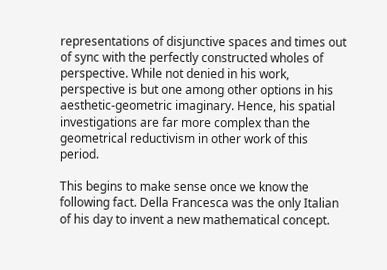representations of disjunctive spaces and times out of sync with the perfectly constructed wholes of perspective. While not denied in his work, perspective is but one among other options in his aesthetic-geometric imaginary. Hence, his spatial investigations are far more complex than the geometrical reductivism in other work of this period.

This begins to make sense once we know the following fact. Della Francesca was the only Italian of his day to invent a new mathematical concept.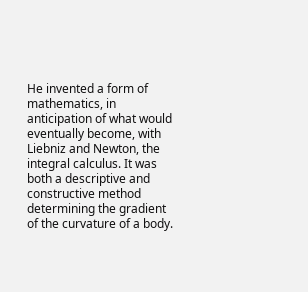He invented a form of mathematics, in anticipation of what would eventually become, with Liebniz and Newton, the integral calculus. It was both a descriptive and constructive method determining the gradient of the curvature of a body.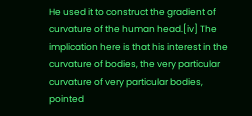He used it to construct the gradient of curvature of the human head.[iv] The implication here is that his interest in the curvature of bodies, the very particular curvature of very particular bodies, pointed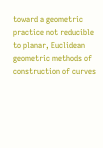toward a geometric practice not reducible to planar, Euclidean geometric methods of construction of curves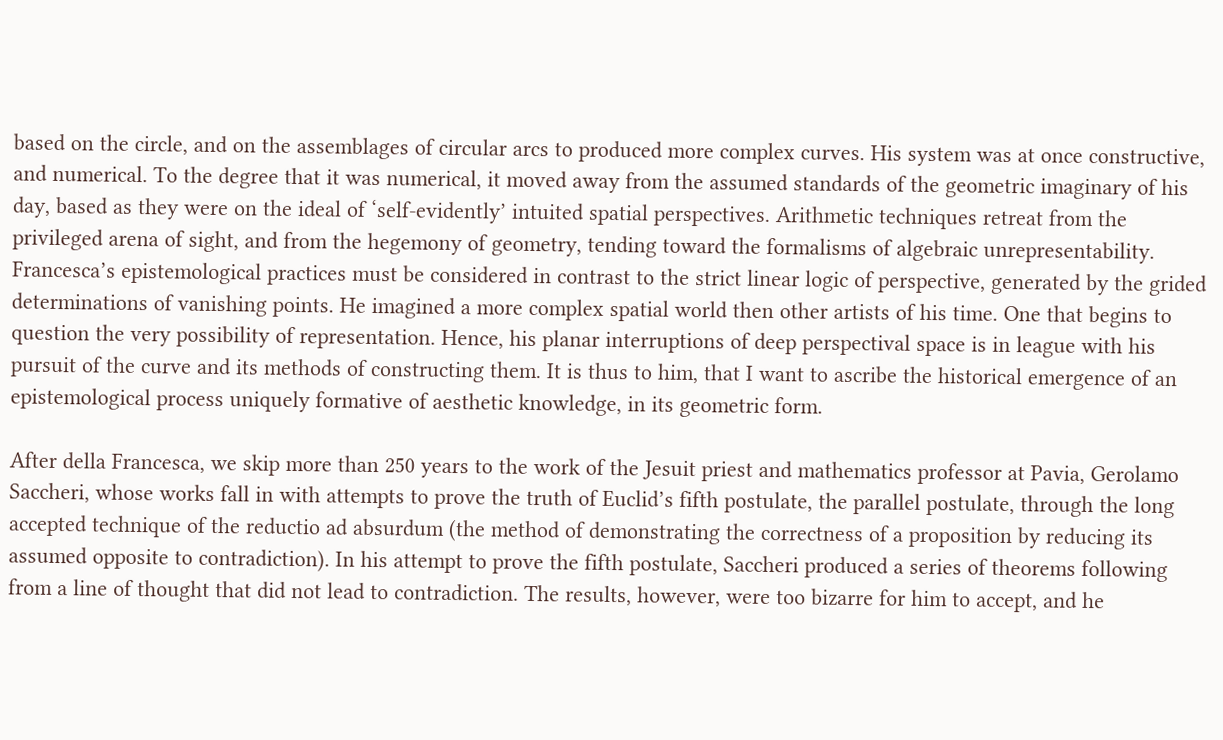based on the circle, and on the assemblages of circular arcs to produced more complex curves. His system was at once constructive, and numerical. To the degree that it was numerical, it moved away from the assumed standards of the geometric imaginary of his day, based as they were on the ideal of ‘self-evidently’ intuited spatial perspectives. Arithmetic techniques retreat from the privileged arena of sight, and from the hegemony of geometry, tending toward the formalisms of algebraic unrepresentability. Francesca’s epistemological practices must be considered in contrast to the strict linear logic of perspective, generated by the grided determinations of vanishing points. He imagined a more complex spatial world then other artists of his time. One that begins to question the very possibility of representation. Hence, his planar interruptions of deep perspectival space is in league with his pursuit of the curve and its methods of constructing them. It is thus to him, that I want to ascribe the historical emergence of an epistemological process uniquely formative of aesthetic knowledge, in its geometric form.

After della Francesca, we skip more than 250 years to the work of the Jesuit priest and mathematics professor at Pavia, Gerolamo Saccheri, whose works fall in with attempts to prove the truth of Euclid’s fifth postulate, the parallel postulate, through the long accepted technique of the reductio ad absurdum (the method of demonstrating the correctness of a proposition by reducing its assumed opposite to contradiction). In his attempt to prove the fifth postulate, Saccheri produced a series of theorems following from a line of thought that did not lead to contradiction. The results, however, were too bizarre for him to accept, and he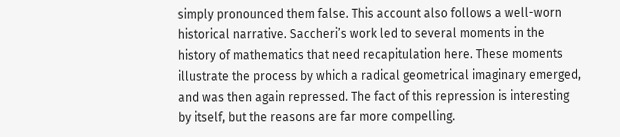simply pronounced them false. This account also follows a well-worn historical narrative. Saccheri’s work led to several moments in the history of mathematics that need recapitulation here. These moments illustrate the process by which a radical geometrical imaginary emerged, and was then again repressed. The fact of this repression is interesting by itself, but the reasons are far more compelling.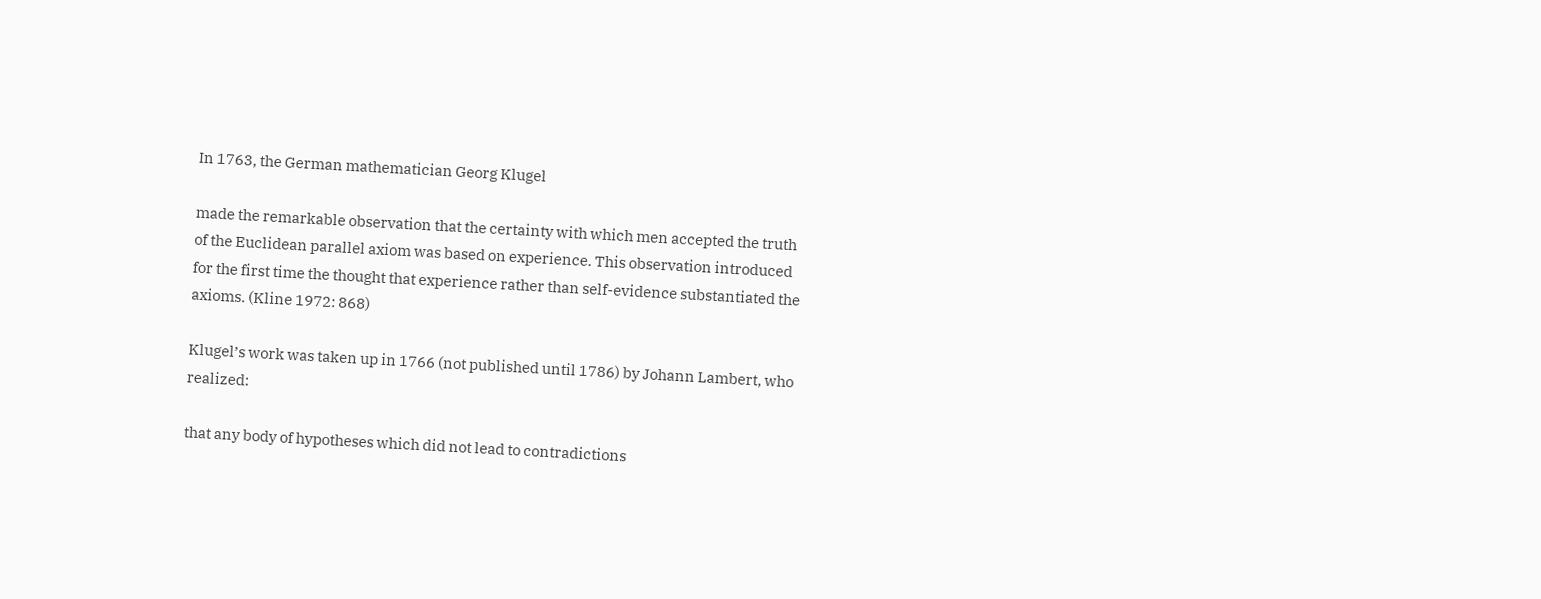In 1763, the German mathematician Georg Klugel

made the remarkable observation that the certainty with which men accepted the truth of the Euclidean parallel axiom was based on experience. This observation introduced for the first time the thought that experience rather than self-evidence substantiated the axioms. (Kline 1972: 868)

Klugel’s work was taken up in 1766 (not published until 1786) by Johann Lambert, who realized:

that any body of hypotheses which did not lead to contradictions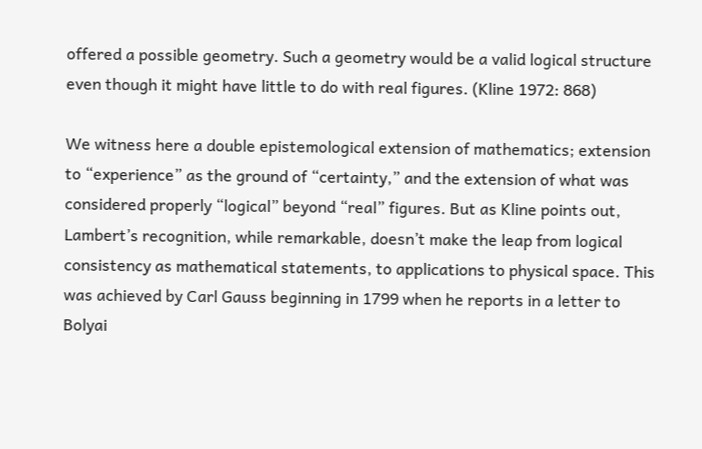offered a possible geometry. Such a geometry would be a valid logical structure even though it might have little to do with real figures. (Kline 1972: 868)

We witness here a double epistemological extension of mathematics; extension to “experience” as the ground of “certainty,” and the extension of what was considered properly “logical” beyond “real” figures. But as Kline points out, Lambert’s recognition, while remarkable, doesn’t make the leap from logical consistency as mathematical statements, to applications to physical space. This was achieved by Carl Gauss beginning in 1799 when he reports in a letter to Bolyai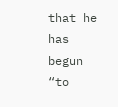that he has begun “to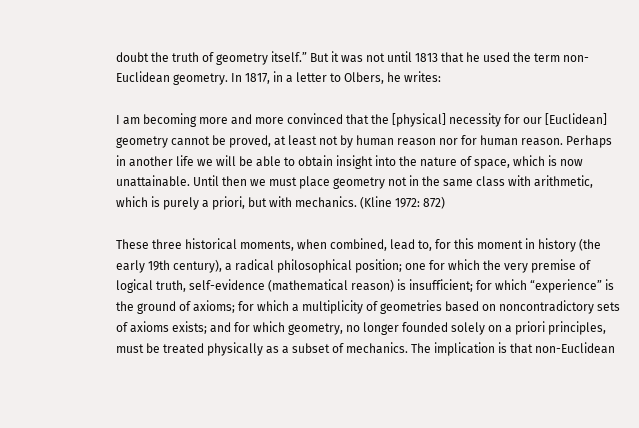doubt the truth of geometry itself.” But it was not until 1813 that he used the term non-Euclidean geometry. In 1817, in a letter to Olbers, he writes:

I am becoming more and more convinced that the [physical] necessity for our [Euclidean] geometry cannot be proved, at least not by human reason nor for human reason. Perhaps in another life we will be able to obtain insight into the nature of space, which is now unattainable. Until then we must place geometry not in the same class with arithmetic, which is purely a priori, but with mechanics. (Kline 1972: 872)

These three historical moments, when combined, lead to, for this moment in history (the early 19th century), a radical philosophical position; one for which the very premise of logical truth, self-evidence (mathematical reason) is insufficient; for which “experience” is the ground of axioms; for which a multiplicity of geometries based on noncontradictory sets of axioms exists; and for which geometry, no longer founded solely on a priori principles, must be treated physically as a subset of mechanics. The implication is that non-Euclidean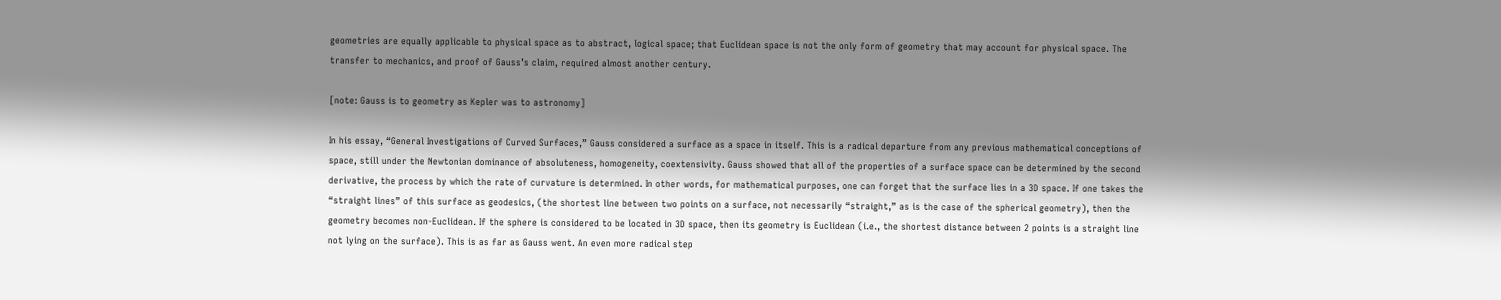geometries are equally applicable to physical space as to abstract, logical space; that Euclidean space is not the only form of geometry that may account for physical space. The transfer to mechanics, and proof of Gauss’s claim, required almost another century.

[note: Gauss is to geometry as Kepler was to astronomy]

In his essay, “General Investigations of Curved Surfaces,” Gauss considered a surface as a space in itself. This is a radical departure from any previous mathematical conceptions of space, still under the Newtonian dominance of absoluteness, homogeneity, coextensivity. Gauss showed that all of the properties of a surface space can be determined by the second derivative, the process by which the rate of curvature is determined. In other words, for mathematical purposes, one can forget that the surface lies in a 3D space. If one takes the “straight lines” of this surface as geodesics, (the shortest line between two points on a surface, not necessarily “straight,” as is the case of the spherical geometry), then the geometry becomes non-Euclidean. If the sphere is considered to be located in 3D space, then its geometry is Euclidean (i.e., the shortest distance between 2 points is a straight line not lying on the surface). This is as far as Gauss went. An even more radical step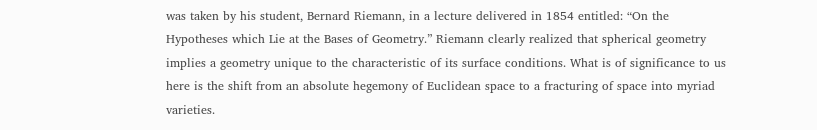was taken by his student, Bernard Riemann, in a lecture delivered in 1854 entitled: “On the Hypotheses which Lie at the Bases of Geometry.” Riemann clearly realized that spherical geometry implies a geometry unique to the characteristic of its surface conditions. What is of significance to us here is the shift from an absolute hegemony of Euclidean space to a fracturing of space into myriad varieties.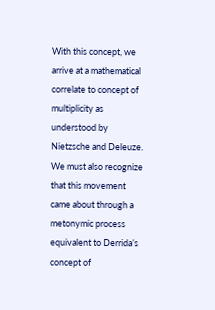With this concept, we arrive at a mathematical correlate to concept of multiplicity as understood by Nietzsche and Deleuze. We must also recognize that this movement came about through a metonymic process equivalent to Derrida’s concept of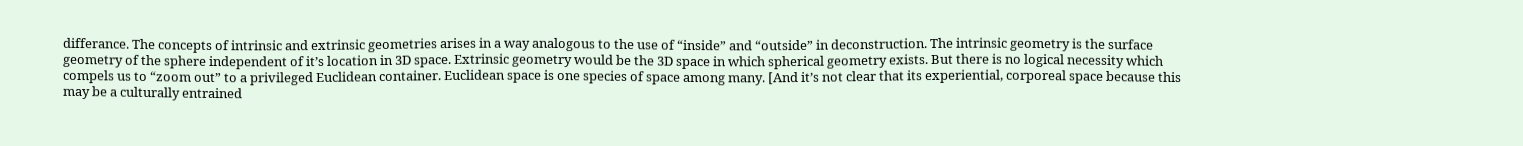differance. The concepts of intrinsic and extrinsic geometries arises in a way analogous to the use of “inside” and “outside” in deconstruction. The intrinsic geometry is the surface geometry of the sphere independent of it’s location in 3D space. Extrinsic geometry would be the 3D space in which spherical geometry exists. But there is no logical necessity which compels us to “zoom out” to a privileged Euclidean container. Euclidean space is one species of space among many. [And it’s not clear that its experiential, corporeal space because this may be a culturally entrained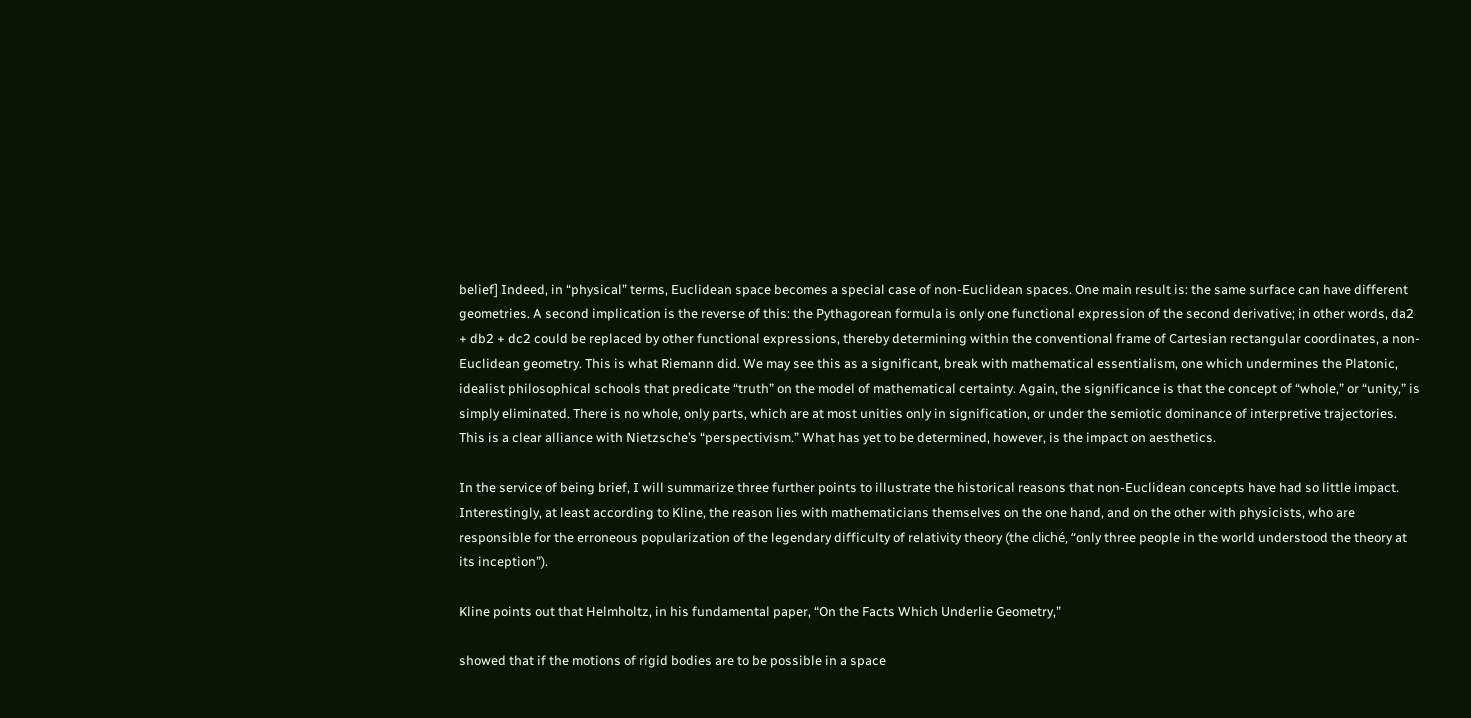belief] Indeed, in “physical” terms, Euclidean space becomes a special case of non-Euclidean spaces. One main result is: the same surface can have different geometries. A second implication is the reverse of this: the Pythagorean formula is only one functional expression of the second derivative; in other words, da2 + db2 + dc2 could be replaced by other functional expressions, thereby determining within the conventional frame of Cartesian rectangular coordinates, a non-Euclidean geometry. This is what Riemann did. We may see this as a significant, break with mathematical essentialism, one which undermines the Platonic, idealist philosophical schools that predicate “truth” on the model of mathematical certainty. Again, the significance is that the concept of “whole,” or “unity,” is simply eliminated. There is no whole, only parts, which are at most unities only in signification, or under the semiotic dominance of interpretive trajectories. This is a clear alliance with Nietzsche’s “perspectivism.” What has yet to be determined, however, is the impact on aesthetics.

In the service of being brief, I will summarize three further points to illustrate the historical reasons that non-Euclidean concepts have had so little impact. Interestingly, at least according to Kline, the reason lies with mathematicians themselves on the one hand, and on the other with physicists, who are responsible for the erroneous popularization of the legendary difficulty of relativity theory (the cliché, “only three people in the world understood the theory at its inception”).

Kline points out that Helmholtz, in his fundamental paper, “On the Facts Which Underlie Geometry,”

showed that if the motions of rigid bodies are to be possible in a space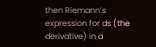then Riemann’s expression for ds (the derivative) in a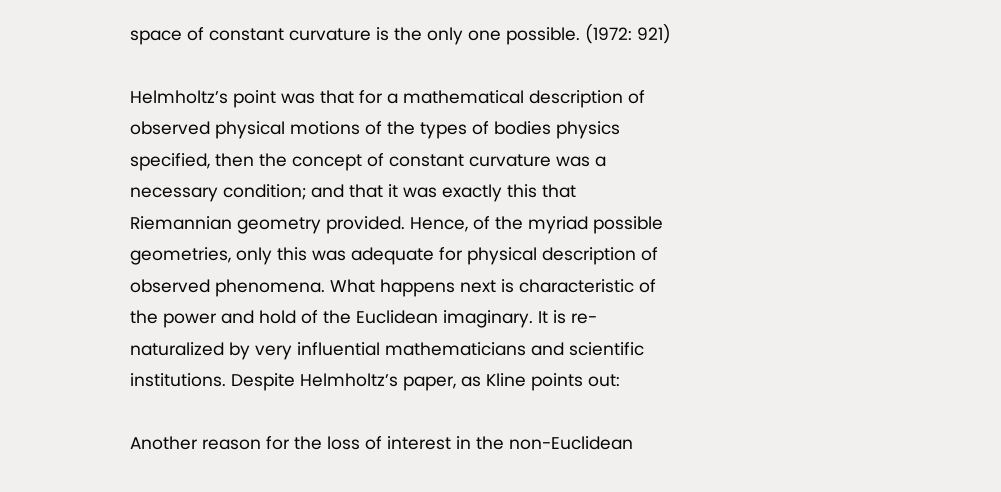space of constant curvature is the only one possible. (1972: 921)

Helmholtz’s point was that for a mathematical description of observed physical motions of the types of bodies physics specified, then the concept of constant curvature was a necessary condition; and that it was exactly this that Riemannian geometry provided. Hence, of the myriad possible geometries, only this was adequate for physical description of observed phenomena. What happens next is characteristic of the power and hold of the Euclidean imaginary. It is re-naturalized by very influential mathematicians and scientific institutions. Despite Helmholtz’s paper, as Kline points out:

Another reason for the loss of interest in the non-Euclidean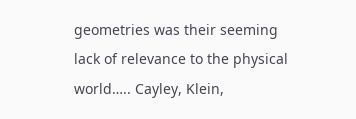geometries was their seeming lack of relevance to the physical world….. Cayley, Klein,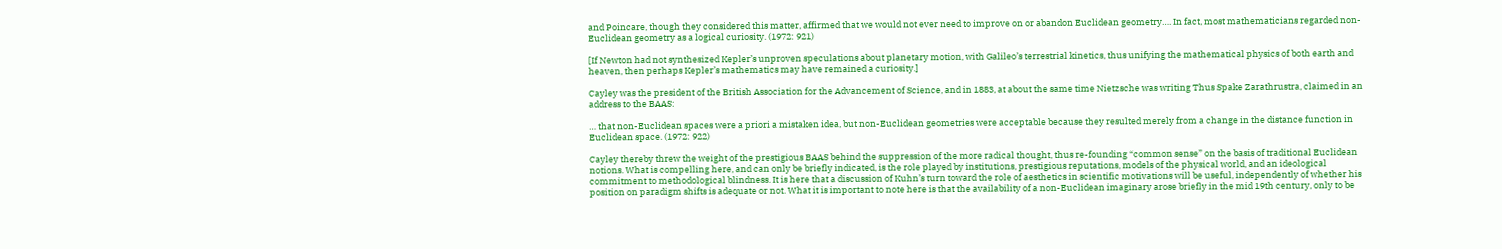and Poincare, though they considered this matter, affirmed that we would not ever need to improve on or abandon Euclidean geometry…. In fact, most mathematicians regarded non-Euclidean geometry as a logical curiosity. (1972: 921)

[If Newton had not synthesized Kepler’s unproven speculations about planetary motion, with Galileo’s terrestrial kinetics, thus unifying the mathematical physics of both earth and heaven, then perhaps Kepler’s mathematics may have remained a curiosity.]

Cayley was the president of the British Association for the Advancement of Science, and in 1883, at about the same time Nietzsche was writing Thus Spake Zarathrustra, claimed in an address to the BAAS:

… that non-Euclidean spaces were a priori a mistaken idea, but non-Euclidean geometries were acceptable because they resulted merely from a change in the distance function in Euclidean space. (1972: 922)

Cayley thereby threw the weight of the prestigious BAAS behind the suppression of the more radical thought, thus re-founding “common sense” on the basis of traditional Euclidean notions. What is compelling here, and can only be briefly indicated, is the role played by institutions, prestigious reputations, models of the physical world, and an ideological commitment to methodological blindness. It is here that a discussion of Kuhn’s turn toward the role of aesthetics in scientific motivations will be useful, independently of whether his position on paradigm shifts is adequate or not. What it is important to note here is that the availability of a non-Euclidean imaginary arose briefly in the mid 19th century, only to be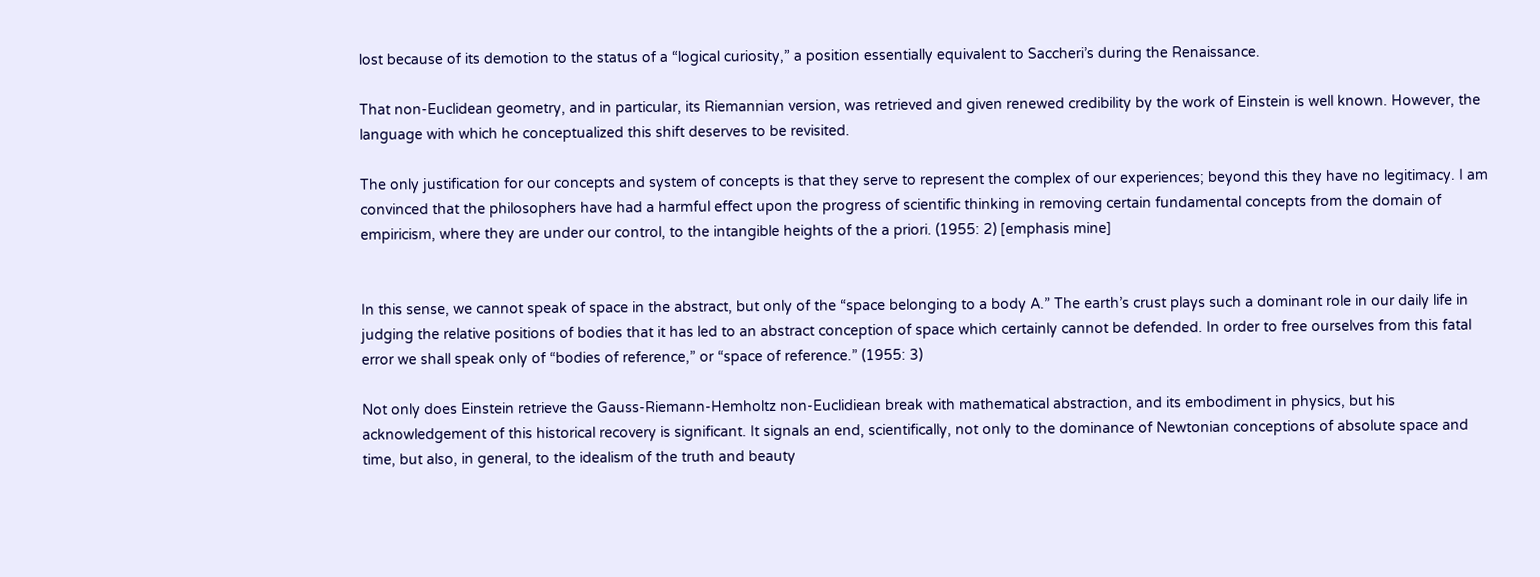lost because of its demotion to the status of a “logical curiosity,” a position essentially equivalent to Saccheri’s during the Renaissance.

That non-Euclidean geometry, and in particular, its Riemannian version, was retrieved and given renewed credibility by the work of Einstein is well known. However, the language with which he conceptualized this shift deserves to be revisited.

The only justification for our concepts and system of concepts is that they serve to represent the complex of our experiences; beyond this they have no legitimacy. I am convinced that the philosophers have had a harmful effect upon the progress of scientific thinking in removing certain fundamental concepts from the domain of empiricism, where they are under our control, to the intangible heights of the a priori. (1955: 2) [emphasis mine]


In this sense, we cannot speak of space in the abstract, but only of the “space belonging to a body A.” The earth’s crust plays such a dominant role in our daily life in judging the relative positions of bodies that it has led to an abstract conception of space which certainly cannot be defended. In order to free ourselves from this fatal error we shall speak only of “bodies of reference,” or “space of reference.” (1955: 3)

Not only does Einstein retrieve the Gauss-Riemann-Hemholtz non-Euclidiean break with mathematical abstraction, and its embodiment in physics, but his acknowledgement of this historical recovery is significant. It signals an end, scientifically, not only to the dominance of Newtonian conceptions of absolute space and time, but also, in general, to the idealism of the truth and beauty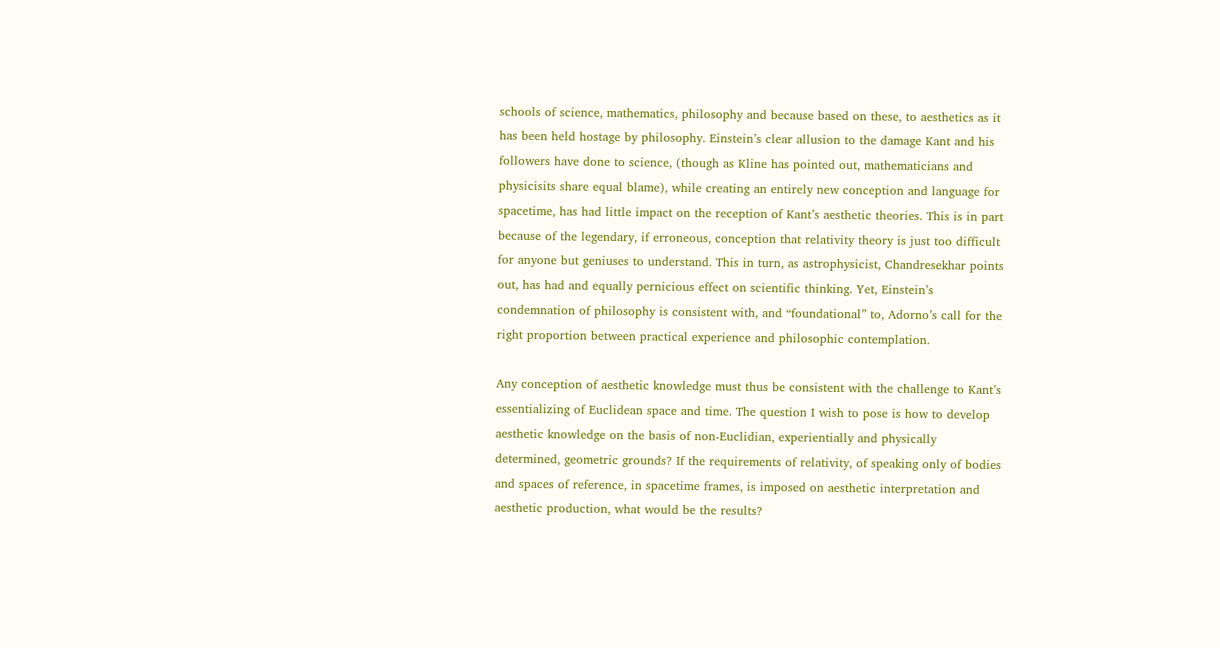schools of science, mathematics, philosophy and because based on these, to aesthetics as it has been held hostage by philosophy. Einstein’s clear allusion to the damage Kant and his followers have done to science, (though as Kline has pointed out, mathematicians and physicisits share equal blame), while creating an entirely new conception and language for spacetime, has had little impact on the reception of Kant’s aesthetic theories. This is in part because of the legendary, if erroneous, conception that relativity theory is just too difficult for anyone but geniuses to understand. This in turn, as astrophysicist, Chandresekhar points out, has had and equally pernicious effect on scientific thinking. Yet, Einstein’s condemnation of philosophy is consistent with, and “foundational” to, Adorno’s call for the right proportion between practical experience and philosophic contemplation.

Any conception of aesthetic knowledge must thus be consistent with the challenge to Kant’s essentializing of Euclidean space and time. The question I wish to pose is how to develop aesthetic knowledge on the basis of non-Euclidian, experientially and physically determined, geometric grounds? If the requirements of relativity, of speaking only of bodies and spaces of reference, in spacetime frames, is imposed on aesthetic interpretation and aesthetic production, what would be the results?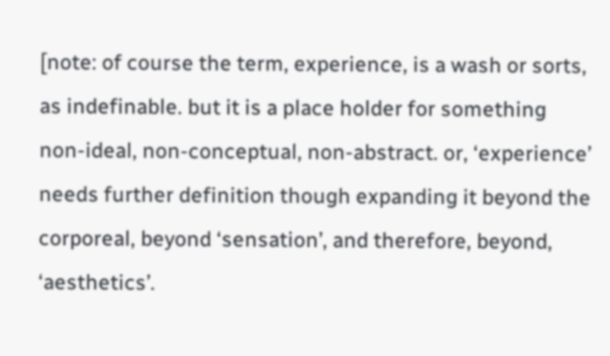[note: of course the term, experience, is a wash or sorts, as indefinable. but it is a place holder for something non-ideal, non-conceptual, non-abstract. or, ‘experience’ needs further definition though expanding it beyond the corporeal, beyond ‘sensation’, and therefore, beyond, ‘aesthetics’.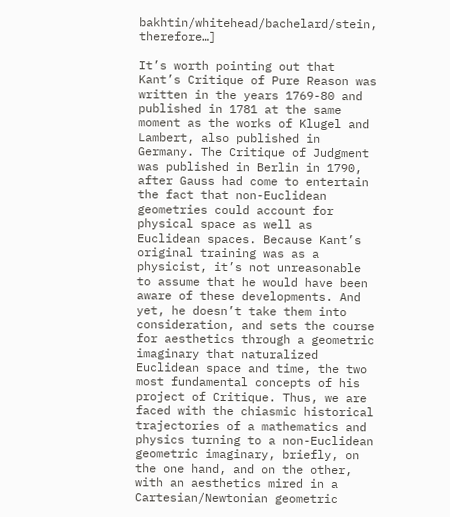bakhtin/whitehead/bachelard/stein, therefore…]

It’s worth pointing out that Kant’s Critique of Pure Reason was written in the years 1769-80 and published in 1781 at the same moment as the works of Klugel and Lambert, also published in Germany. The Critique of Judgment was published in Berlin in 1790, after Gauss had come to entertain the fact that non-Euclidean geometries could account for physical space as well as Euclidean spaces. Because Kant’s original training was as a physicist, it’s not unreasonable to assume that he would have been aware of these developments. And yet, he doesn’t take them into consideration, and sets the course for aesthetics through a geometric imaginary that naturalized Euclidean space and time, the two most fundamental concepts of his project of Critique. Thus, we are faced with the chiasmic historical trajectories of a mathematics and physics turning to a non-Euclidean geometric imaginary, briefly, on the one hand, and on the other, with an aesthetics mired in a Cartesian/Newtonian geometric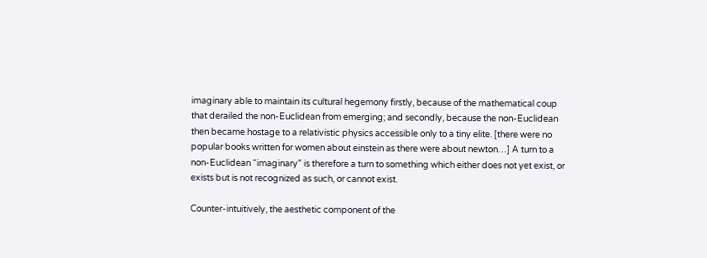imaginary able to maintain its cultural hegemony firstly, because of the mathematical coup that derailed the non-Euclidean from emerging; and secondly, because the non-Euclidean then became hostage to a relativistic physics accessible only to a tiny elite. [there were no popular books written for women about einstein as there were about newton…] A turn to a non-Euclidean “imaginary” is therefore a turn to something which either does not yet exist, or exists but is not recognized as such, or cannot exist.

Counter-intuitively, the aesthetic component of the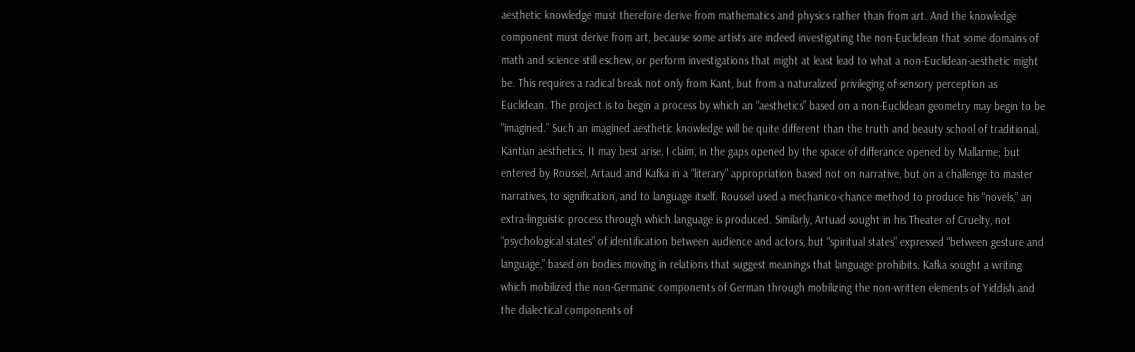aesthetic knowledge must therefore derive from mathematics and physics rather than from art. And the knowledge component must derive from art, because some artists are indeed investigating the non-Euclidean that some domains of math and science still eschew, or perform investigations that might at least lead to what a non-Euclidean-aesthetic might be. This requires a radical break not only from Kant, but from a naturalized privileging of sensory perception as Euclidean. The project is to begin a process by which an “aesthetics” based on a non-Euclidean geometry may begin to be “imagined.” Such an imagined aesthetic knowledge will be quite different than the truth and beauty school of traditional, Kantian aesthetics. It may best arise, I claim, in the gaps opened by the space of differance opened by Mallarme; but entered by Roussel, Artaud and Kafka in a “literary” appropriation based not on narrative, but on a challenge to master narratives, to signification, and to language itself. Roussel used a mechanico-chance method to produce his “novels,” an extra-linguistic process through which language is produced. Similarly, Artuad sought in his Theater of Cruelty, not “psychological states” of identification between audience and actors, but “spiritual states” expressed “between gesture and language,” based on bodies moving in relations that suggest meanings that language prohibits. Kafka sought a writing which mobilized the non-Germanic components of German through mobilizing the non-written elements of Yiddish and the dialectical components of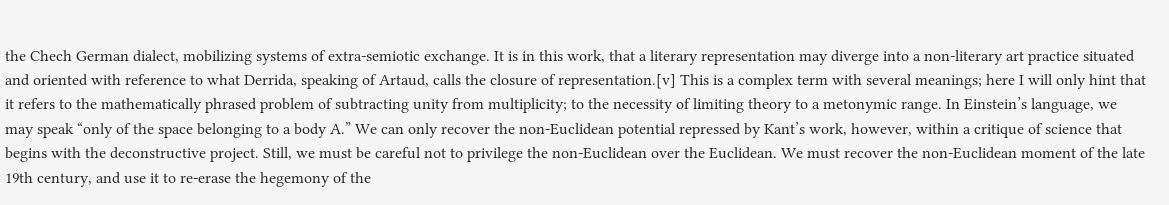the Chech German dialect, mobilizing systems of extra-semiotic exchange. It is in this work, that a literary representation may diverge into a non-literary art practice situated and oriented with reference to what Derrida, speaking of Artaud, calls the closure of representation.[v] This is a complex term with several meanings; here I will only hint that it refers to the mathematically phrased problem of subtracting unity from multiplicity; to the necessity of limiting theory to a metonymic range. In Einstein’s language, we may speak “only of the space belonging to a body A.” We can only recover the non-Euclidean potential repressed by Kant’s work, however, within a critique of science that begins with the deconstructive project. Still, we must be careful not to privilege the non-Euclidean over the Euclidean. We must recover the non-Euclidean moment of the late 19th century, and use it to re-erase the hegemony of the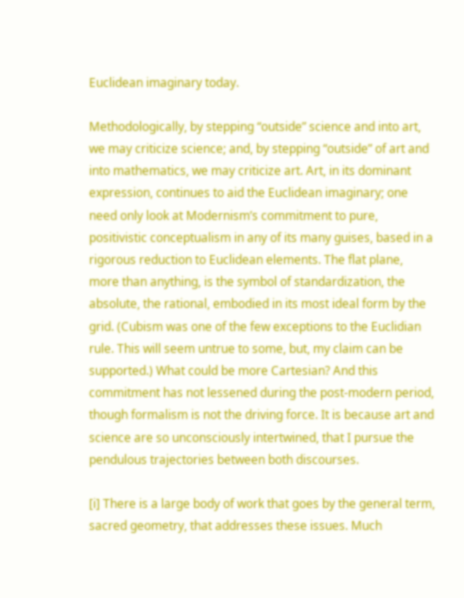Euclidean imaginary today.

Methodologically, by stepping “outside” science and into art, we may criticize science; and, by stepping “outside” of art and into mathematics, we may criticize art. Art, in its dominant expression, continues to aid the Euclidean imaginary; one need only look at Modernism’s commitment to pure, positivistic conceptualism in any of its many guises, based in a rigorous reduction to Euclidean elements. The flat plane, more than anything, is the symbol of standardization, the absolute, the rational, embodied in its most ideal form by the grid. (Cubism was one of the few exceptions to the Euclidian rule. This will seem untrue to some, but, my claim can be supported.) What could be more Cartesian? And this commitment has not lessened during the post-modern period, though formalism is not the driving force. It is because art and science are so unconsciously intertwined, that I pursue the pendulous trajectories between both discourses.

[i] There is a large body of work that goes by the general term, sacred geometry, that addresses these issues. Much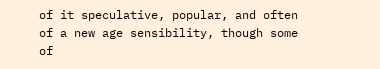of it speculative, popular, and often of a new age sensibility, though some of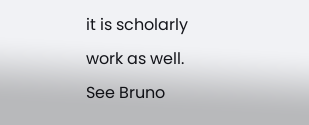it is scholarly work as well. See Bruno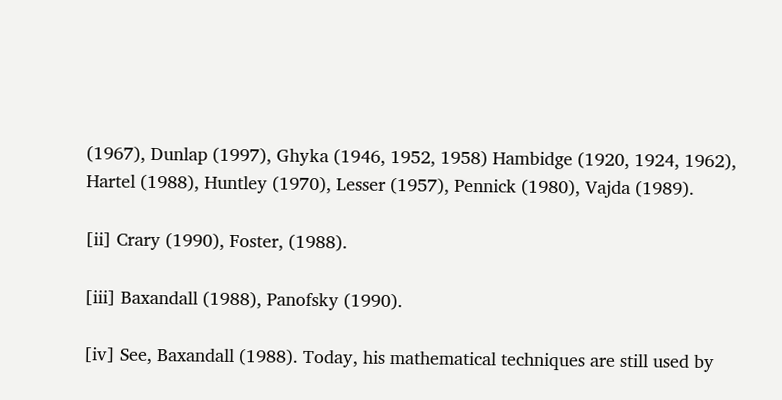(1967), Dunlap (1997), Ghyka (1946, 1952, 1958) Hambidge (1920, 1924, 1962), Hartel (1988), Huntley (1970), Lesser (1957), Pennick (1980), Vajda (1989).

[ii] Crary (1990), Foster, (1988).

[iii] Baxandall (1988), Panofsky (1990).

[iv] See, Baxandall (1988). Today, his mathematical techniques are still used by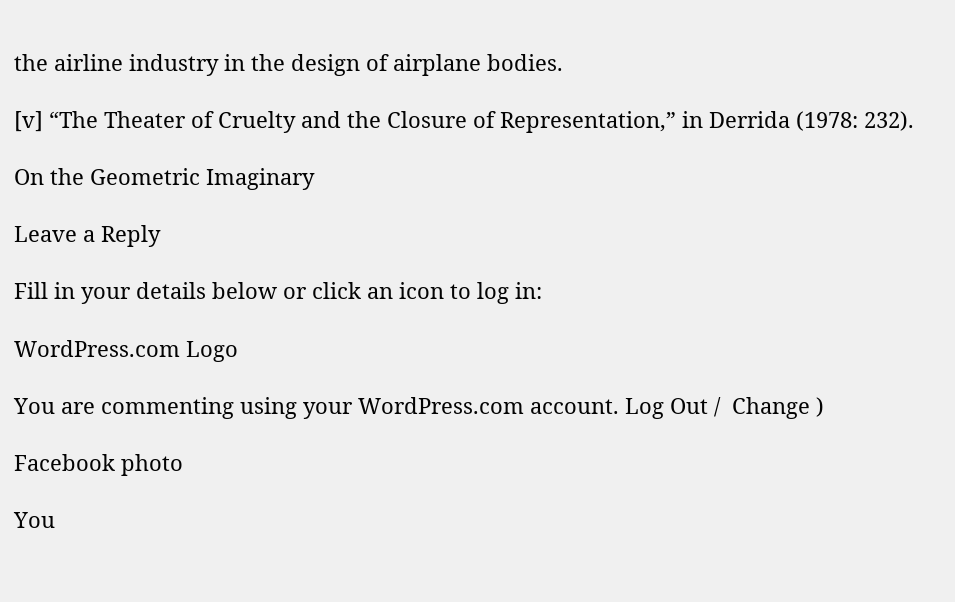the airline industry in the design of airplane bodies.

[v] “The Theater of Cruelty and the Closure of Representation,” in Derrida (1978: 232).

On the Geometric Imaginary

Leave a Reply

Fill in your details below or click an icon to log in:

WordPress.com Logo

You are commenting using your WordPress.com account. Log Out /  Change )

Facebook photo

You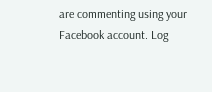are commenting using your Facebook account. Log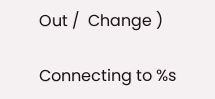Out /  Change )

Connecting to %s